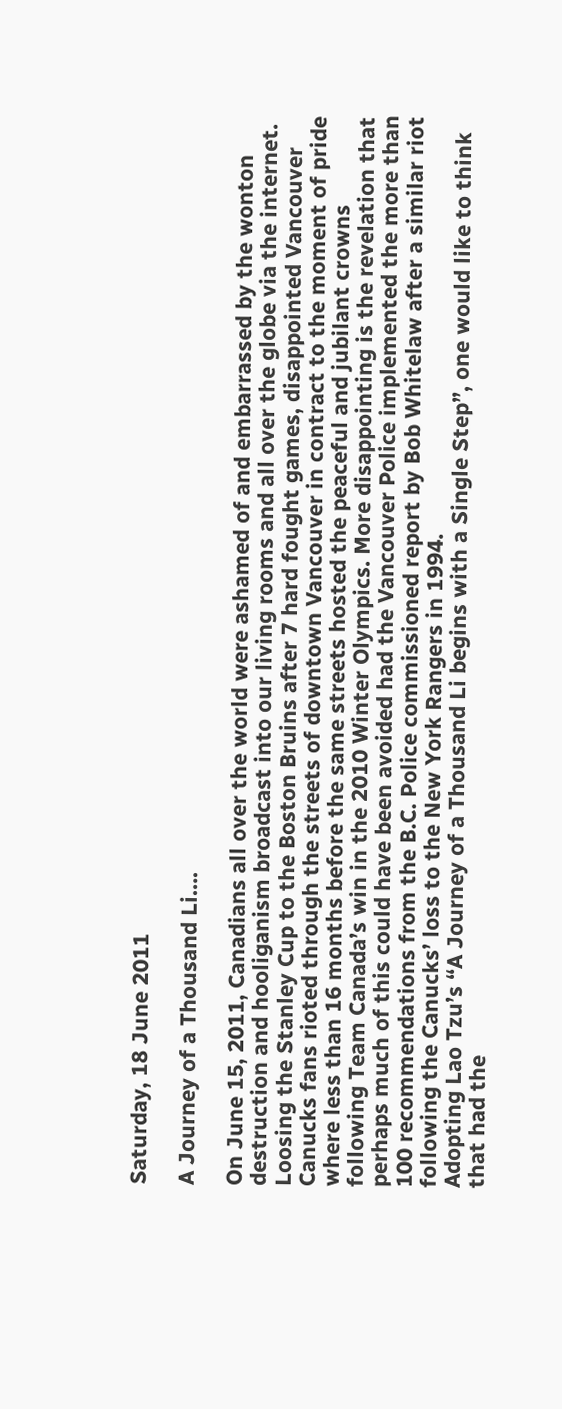Saturday, 18 June 2011

A Journey of a Thousand Li….

On June 15, 2011, Canadians all over the world were ashamed of and embarrassed by the wonton destruction and hooliganism broadcast into our living rooms and all over the globe via the internet. Loosing the Stanley Cup to the Boston Bruins after 7 hard fought games, disappointed Vancouver Canucks fans rioted through the streets of downtown Vancouver in contract to the moment of pride where less than 16 months before the same streets hosted the peaceful and jubilant crowns following Team Canada’s win in the 2010 Winter Olympics. More disappointing is the revelation that perhaps much of this could have been avoided had the Vancouver Police implemented the more than 100 recommendations from the B.C. Police commissioned report by Bob Whitelaw after a similar riot following the Canucks’ loss to the New York Rangers in 1994.
Adopting Lao Tzu’s “A Journey of a Thousand Li begins with a Single Step”, one would like to think that had the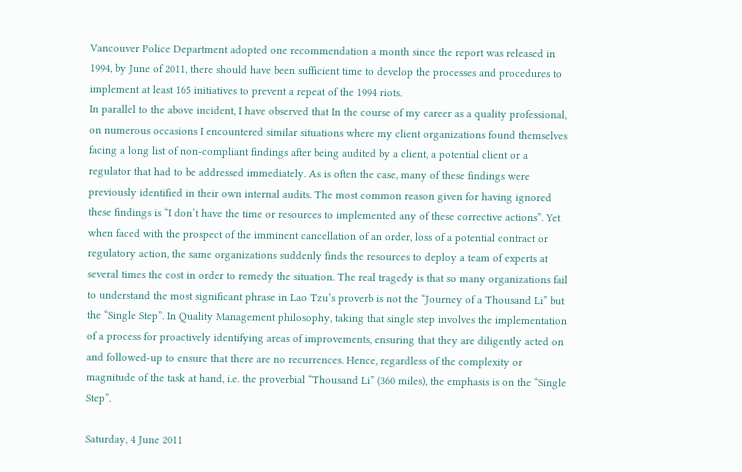Vancouver Police Department adopted one recommendation a month since the report was released in 1994, by June of 2011, there should have been sufficient time to develop the processes and procedures to implement at least 165 initiatives to prevent a repeat of the 1994 riots.
In parallel to the above incident, I have observed that In the course of my career as a quality professional, on numerous occasions I encountered similar situations where my client organizations found themselves facing a long list of non-compliant findings after being audited by a client, a potential client or a regulator that had to be addressed immediately. As is often the case, many of these findings were previously identified in their own internal audits. The most common reason given for having ignored these findings is “I don’t have the time or resources to implemented any of these corrective actions”. Yet when faced with the prospect of the imminent cancellation of an order, loss of a potential contract or regulatory action, the same organizations suddenly finds the resources to deploy a team of experts at several times the cost in order to remedy the situation. The real tragedy is that so many organizations fail to understand the most significant phrase in Lao Tzu’s proverb is not the “Journey of a Thousand Li” but the “Single Step”. In Quality Management philosophy, taking that single step involves the implementation of a process for proactively identifying areas of improvements, ensuring that they are diligently acted on and followed-up to ensure that there are no recurrences. Hence, regardless of the complexity or magnitude of the task at hand, i.e. the proverbial “Thousand Li” (360 miles), the emphasis is on the “Single Step”.

Saturday, 4 June 2011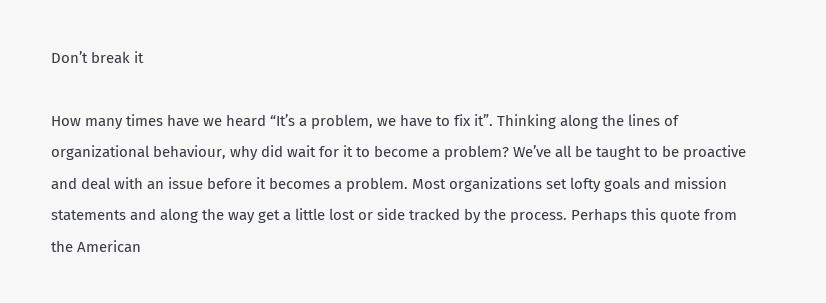Don’t break it

How many times have we heard “It’s a problem, we have to fix it”. Thinking along the lines of organizational behaviour, why did wait for it to become a problem? We’ve all be taught to be proactive and deal with an issue before it becomes a problem. Most organizations set lofty goals and mission statements and along the way get a little lost or side tracked by the process. Perhaps this quote from the American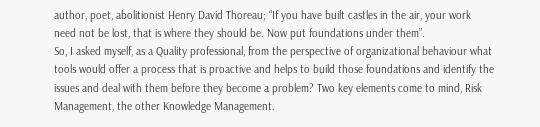author, poet, abolitionist Henry David Thoreau; “If you have built castles in the air, your work need not be lost, that is where they should be. Now put foundations under them”.
So, I asked myself, as a Quality professional, from the perspective of organizational behaviour what tools would offer a process that is proactive and helps to build those foundations and identify the issues and deal with them before they become a problem? Two key elements come to mind, Risk Management, the other Knowledge Management.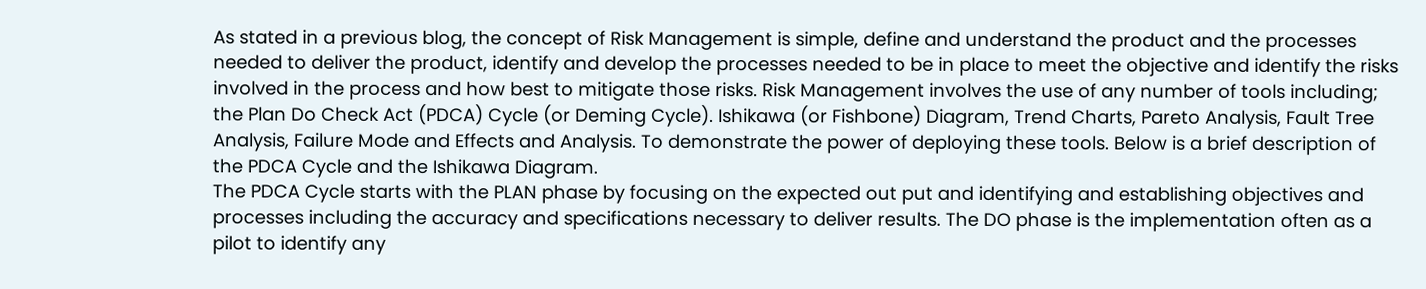As stated in a previous blog, the concept of Risk Management is simple, define and understand the product and the processes needed to deliver the product, identify and develop the processes needed to be in place to meet the objective and identify the risks involved in the process and how best to mitigate those risks. Risk Management involves the use of any number of tools including; the Plan Do Check Act (PDCA) Cycle (or Deming Cycle). Ishikawa (or Fishbone) Diagram, Trend Charts, Pareto Analysis, Fault Tree Analysis, Failure Mode and Effects and Analysis. To demonstrate the power of deploying these tools. Below is a brief description of the PDCA Cycle and the Ishikawa Diagram.
The PDCA Cycle starts with the PLAN phase by focusing on the expected out put and identifying and establishing objectives and processes including the accuracy and specifications necessary to deliver results. The DO phase is the implementation often as a pilot to identify any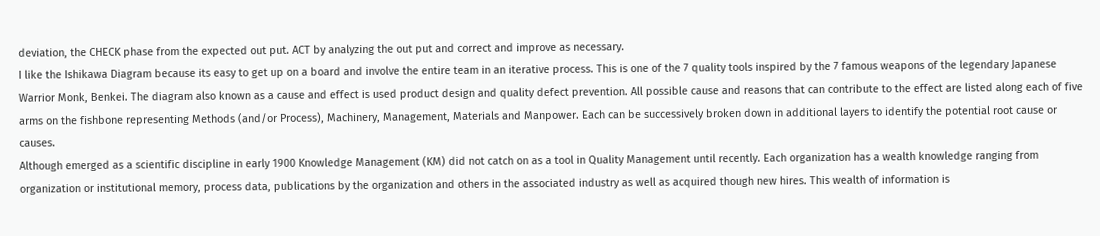deviation, the CHECK phase from the expected out put. ACT by analyzing the out put and correct and improve as necessary.
I like the Ishikawa Diagram because its easy to get up on a board and involve the entire team in an iterative process. This is one of the 7 quality tools inspired by the 7 famous weapons of the legendary Japanese Warrior Monk, Benkei. The diagram also known as a cause and effect is used product design and quality defect prevention. All possible cause and reasons that can contribute to the effect are listed along each of five arms on the fishbone representing Methods (and/or Process), Machinery, Management, Materials and Manpower. Each can be successively broken down in additional layers to identify the potential root cause or causes.
Although emerged as a scientific discipline in early 1900 Knowledge Management (KM) did not catch on as a tool in Quality Management until recently. Each organization has a wealth knowledge ranging from organization or institutional memory, process data, publications by the organization and others in the associated industry as well as acquired though new hires. This wealth of information is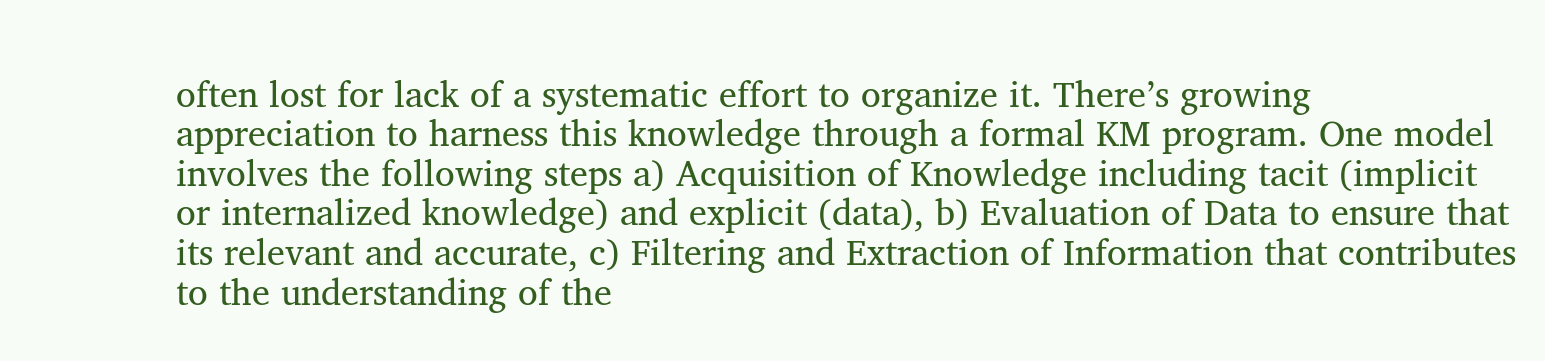often lost for lack of a systematic effort to organize it. There’s growing appreciation to harness this knowledge through a formal KM program. One model involves the following steps a) Acquisition of Knowledge including tacit (implicit or internalized knowledge) and explicit (data), b) Evaluation of Data to ensure that its relevant and accurate, c) Filtering and Extraction of Information that contributes to the understanding of the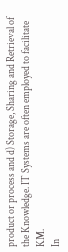product or process and d) Storage, Sharing and Retrieval of the Knowledge. IT Systems are often employed to facilitate KM.
In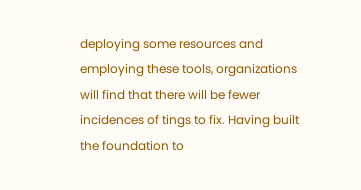deploying some resources and employing these tools, organizations will find that there will be fewer incidences of tings to fix. Having built the foundation to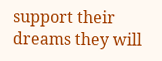support their dreams they will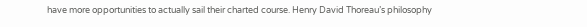have more opportunities to actually sail their charted course. Henry David Thoreau’s philosophy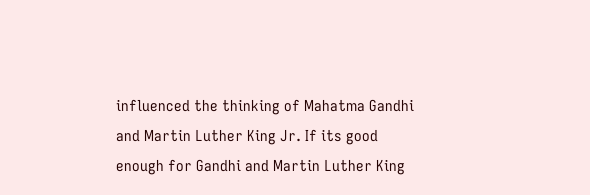influenced the thinking of Mahatma Gandhi and Martin Luther King Jr. If its good enough for Gandhi and Martin Luther King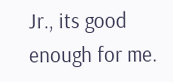Jr., its good enough for me.